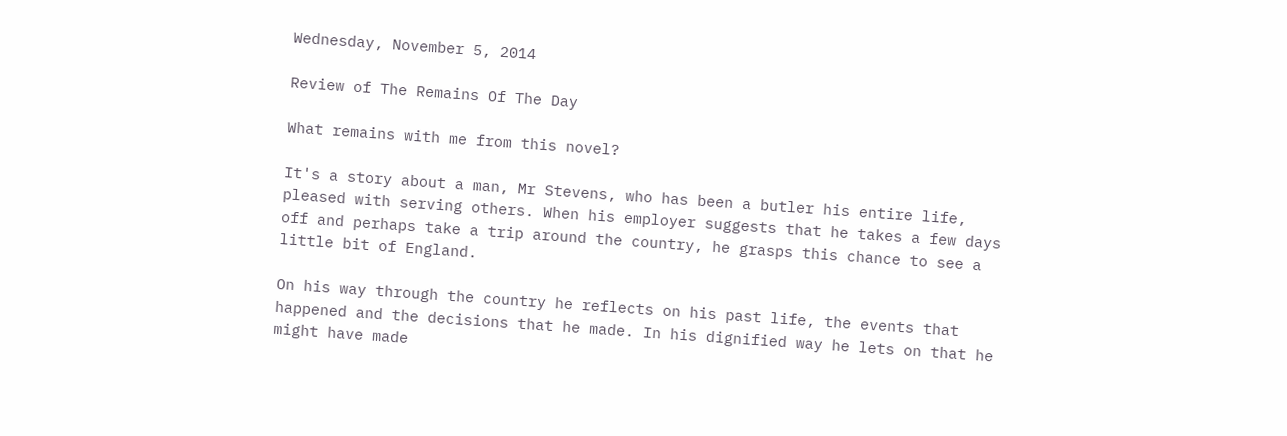Wednesday, November 5, 2014

Review of The Remains Of The Day

What remains with me from this novel?

It's a story about a man, Mr Stevens, who has been a butler his entire life, pleased with serving others. When his employer suggests that he takes a few days off and perhaps take a trip around the country, he grasps this chance to see a little bit of England.

On his way through the country he reflects on his past life, the events that happened and the decisions that he made. In his dignified way he lets on that he might have made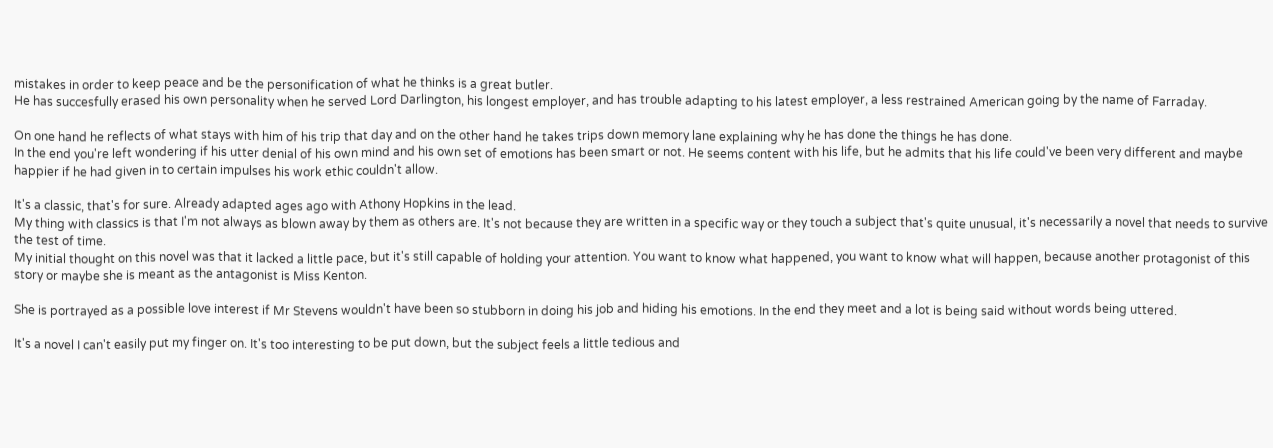mistakes in order to keep peace and be the personification of what he thinks is a great butler.
He has succesfully erased his own personality when he served Lord Darlington, his longest employer, and has trouble adapting to his latest employer, a less restrained American going by the name of Farraday.

On one hand he reflects of what stays with him of his trip that day and on the other hand he takes trips down memory lane explaining why he has done the things he has done.
In the end you're left wondering if his utter denial of his own mind and his own set of emotions has been smart or not. He seems content with his life, but he admits that his life could've been very different and maybe happier if he had given in to certain impulses his work ethic couldn't allow.

It's a classic, that's for sure. Already adapted ages ago with Athony Hopkins in the lead.
My thing with classics is that I'm not always as blown away by them as others are. It's not because they are written in a specific way or they touch a subject that's quite unusual, it's necessarily a novel that needs to survive the test of time.
My initial thought on this novel was that it lacked a little pace, but it's still capable of holding your attention. You want to know what happened, you want to know what will happen, because another protagonist of this story or maybe she is meant as the antagonist is Miss Kenton.

She is portrayed as a possible love interest if Mr Stevens wouldn't have been so stubborn in doing his job and hiding his emotions. In the end they meet and a lot is being said without words being uttered.

It's a novel I can't easily put my finger on. It's too interesting to be put down, but the subject feels a little tedious and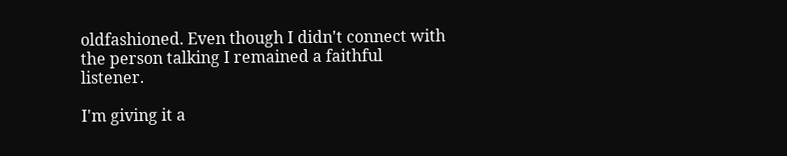oldfashioned. Even though I didn't connect with the person talking I remained a faithful listener.

I'm giving it a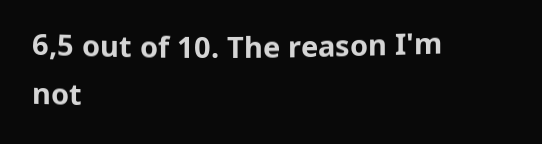6,5 out of 10. The reason I'm not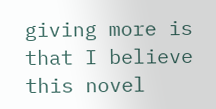giving more is that I believe this novel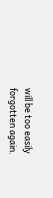will be too easily forgotten again.